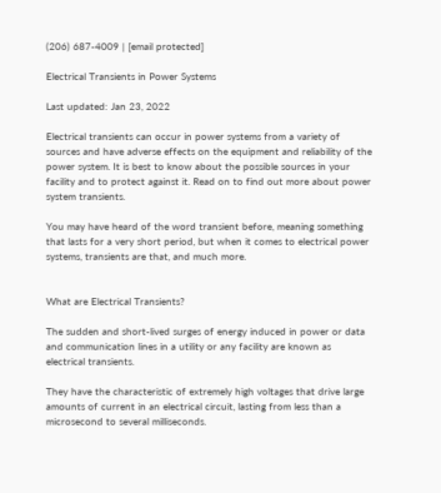(206) 687-4009 | [email protected]

Electrical Transients in Power Systems

Last updated: Jan 23, 2022

Electrical transients can occur in power systems from a variety of sources and have adverse effects on the equipment and reliability of the power system. It is best to know about the possible sources in your facility and to protect against it. Read on to find out more about power system transients.

You may have heard of the word transient before, meaning something that lasts for a very short period, but when it comes to electrical power systems, transients are that, and much more.


What are Electrical Transients?

The sudden and short-lived surges of energy induced in power or data and communication lines in a utility or any facility are known as electrical transients.

They have the characteristic of extremely high voltages that drive large amounts of current in an electrical circuit, lasting from less than a microsecond to several milliseconds.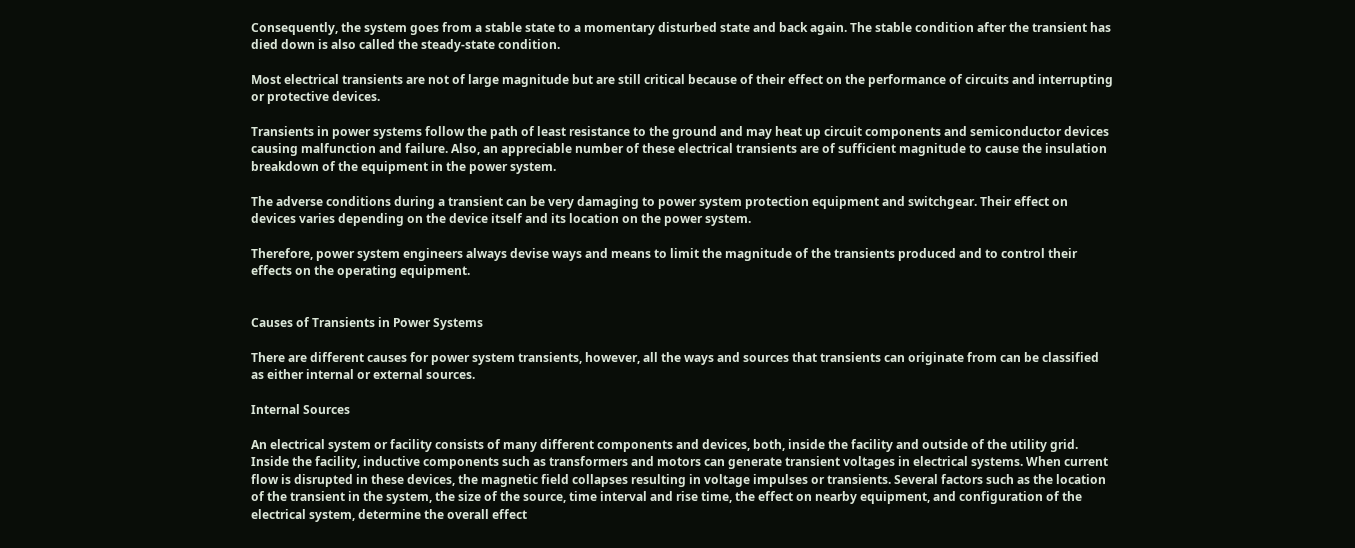Consequently, the system goes from a stable state to a momentary disturbed state and back again. The stable condition after the transient has died down is also called the steady-state condition.

Most electrical transients are not of large magnitude but are still critical because of their effect on the performance of circuits and interrupting or protective devices.

Transients in power systems follow the path of least resistance to the ground and may heat up circuit components and semiconductor devices causing malfunction and failure. Also, an appreciable number of these electrical transients are of sufficient magnitude to cause the insulation breakdown of the equipment in the power system.

The adverse conditions during a transient can be very damaging to power system protection equipment and switchgear. Their effect on devices varies depending on the device itself and its location on the power system.

Therefore, power system engineers always devise ways and means to limit the magnitude of the transients produced and to control their effects on the operating equipment.


Causes of Transients in Power Systems

There are different causes for power system transients, however, all the ways and sources that transients can originate from can be classified as either internal or external sources.

Internal Sources

An electrical system or facility consists of many different components and devices, both, inside the facility and outside of the utility grid. Inside the facility, inductive components such as transformers and motors can generate transient voltages in electrical systems. When current flow is disrupted in these devices, the magnetic field collapses resulting in voltage impulses or transients. Several factors such as the location of the transient in the system, the size of the source, time interval and rise time, the effect on nearby equipment, and configuration of the electrical system, determine the overall effect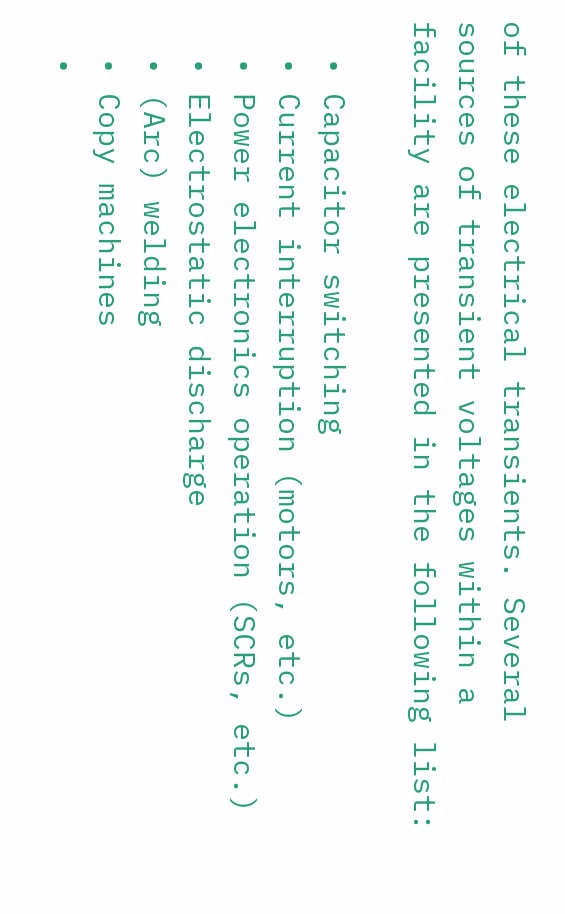of these electrical transients. Several sources of transient voltages within a facility are presented in the following list:

  • Capacitor switching
  • Current interruption (motors, etc.)
  • Power electronics operation (SCRs, etc.)
  • Electrostatic discharge
  • (Arc) welding
  • Copy machines
  •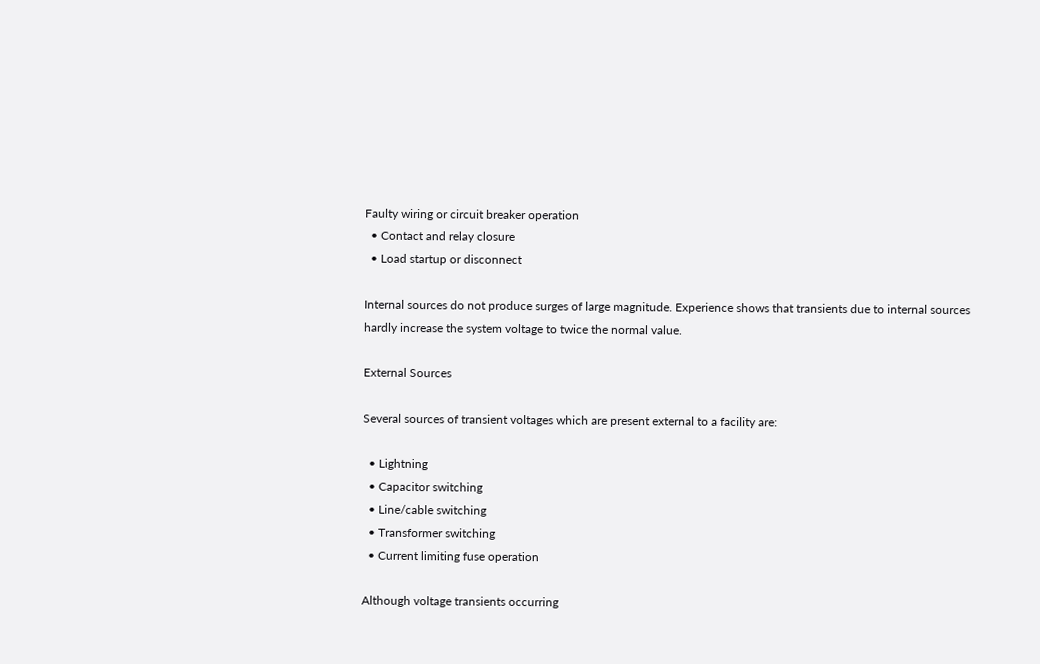Faulty wiring or circuit breaker operation
  • Contact and relay closure
  • Load startup or disconnect

Internal sources do not produce surges of large magnitude. Experience shows that transients due to internal sources hardly increase the system voltage to twice the normal value.

External Sources

Several sources of transient voltages which are present external to a facility are:

  • Lightning
  • Capacitor switching
  • Line/cable switching
  • Transformer switching
  • Current limiting fuse operation

Although voltage transients occurring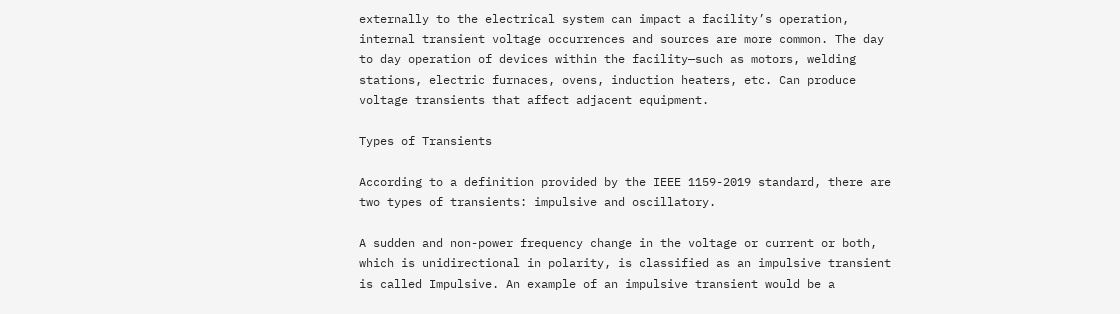externally to the electrical system can impact a facility’s operation, internal transient voltage occurrences and sources are more common. The day to day operation of devices within the facility—such as motors, welding stations, electric furnaces, ovens, induction heaters, etc. Can produce voltage transients that affect adjacent equipment.

Types of Transients

According to a definition provided by the IEEE 1159-2019 standard, there are two types of transients: impulsive and oscillatory.

A sudden and non-power frequency change in the voltage or current or both, which is unidirectional in polarity, is classified as an impulsive transient is called Impulsive. An example of an impulsive transient would be a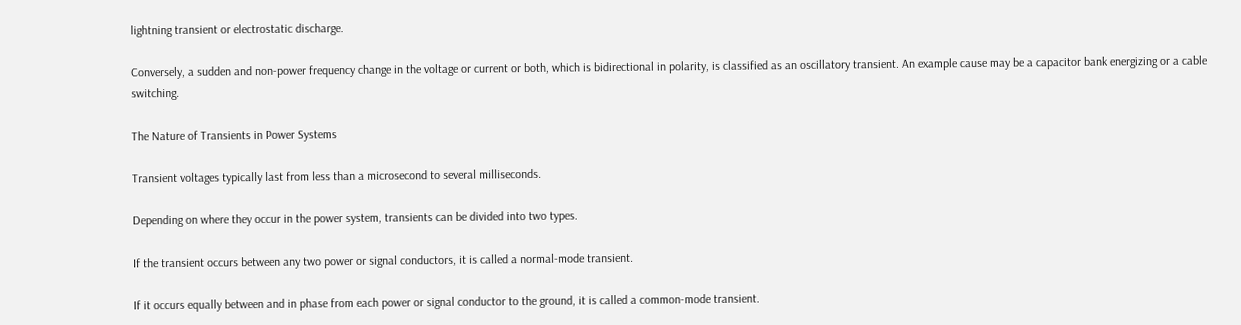lightning transient or electrostatic discharge.

Conversely, a sudden and non-power frequency change in the voltage or current or both, which is bidirectional in polarity, is classified as an oscillatory transient. An example cause may be a capacitor bank energizing or a cable switching.

The Nature of Transients in Power Systems

Transient voltages typically last from less than a microsecond to several milliseconds.

Depending on where they occur in the power system, transients can be divided into two types.

If the transient occurs between any two power or signal conductors, it is called a normal-mode transient.

If it occurs equally between and in phase from each power or signal conductor to the ground, it is called a common-mode transient.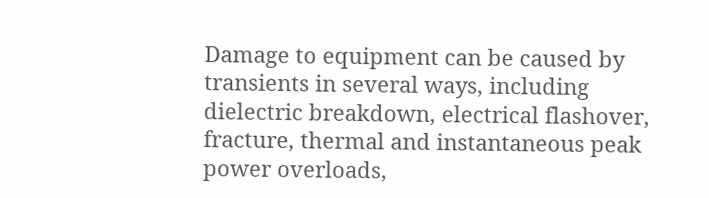Damage to equipment can be caused by transients in several ways, including dielectric breakdown, electrical flashover, fracture, thermal and instantaneous peak power overloads,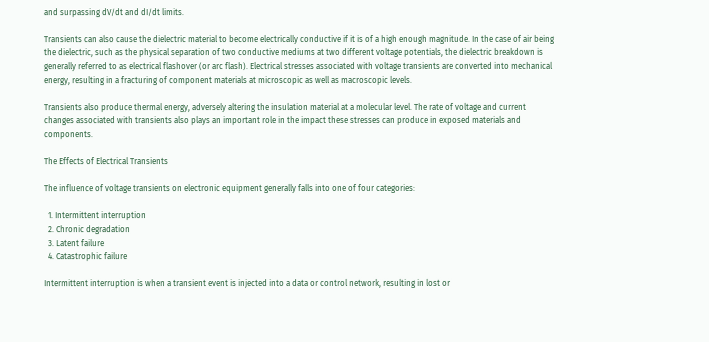and surpassing dV/dt and dI/dt limits.

Transients can also cause the dielectric material to become electrically conductive if it is of a high enough magnitude. In the case of air being the dielectric, such as the physical separation of two conductive mediums at two different voltage potentials, the dielectric breakdown is generally referred to as electrical flashover (or arc flash). Electrical stresses associated with voltage transients are converted into mechanical energy, resulting in a fracturing of component materials at microscopic as well as macroscopic levels.

Transients also produce thermal energy, adversely altering the insulation material at a molecular level. The rate of voltage and current changes associated with transients also plays an important role in the impact these stresses can produce in exposed materials and components.

The Effects of Electrical Transients

The influence of voltage transients on electronic equipment generally falls into one of four categories:

  1. Intermittent interruption
  2. Chronic degradation
  3. Latent failure
  4. Catastrophic failure

Intermittent interruption is when a transient event is injected into a data or control network, resulting in lost or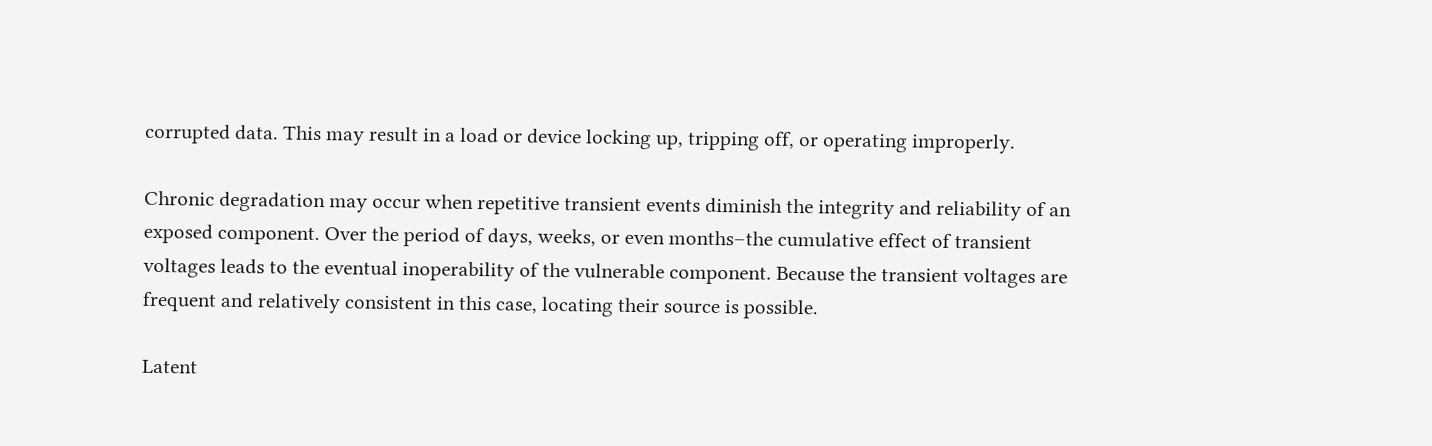corrupted data. This may result in a load or device locking up, tripping off, or operating improperly.

Chronic degradation may occur when repetitive transient events diminish the integrity and reliability of an exposed component. Over the period of days, weeks, or even months–the cumulative effect of transient voltages leads to the eventual inoperability of the vulnerable component. Because the transient voltages are frequent and relatively consistent in this case, locating their source is possible.

Latent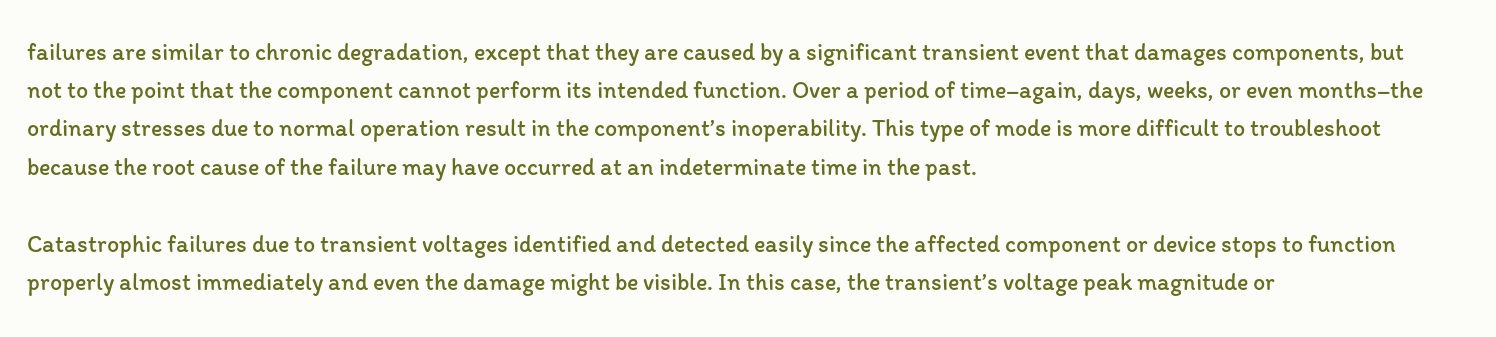failures are similar to chronic degradation, except that they are caused by a significant transient event that damages components, but not to the point that the component cannot perform its intended function. Over a period of time–again, days, weeks, or even months–the ordinary stresses due to normal operation result in the component’s inoperability. This type of mode is more difficult to troubleshoot because the root cause of the failure may have occurred at an indeterminate time in the past.

Catastrophic failures due to transient voltages identified and detected easily since the affected component or device stops to function properly almost immediately and even the damage might be visible. In this case, the transient’s voltage peak magnitude or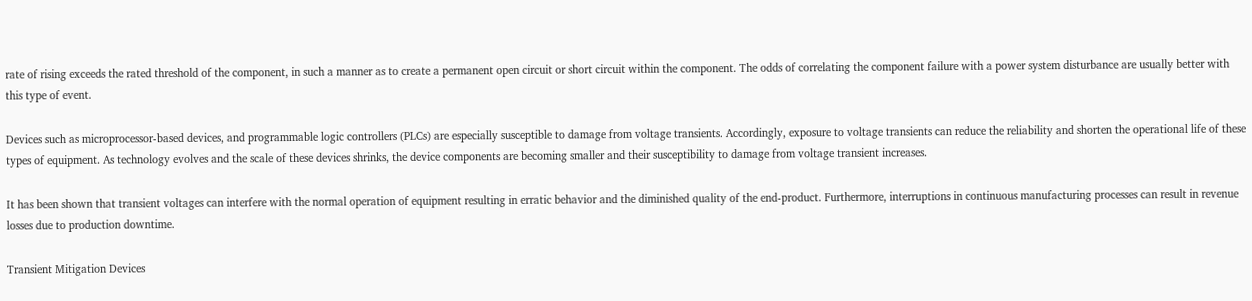rate of rising exceeds the rated threshold of the component, in such a manner as to create a permanent open circuit or short circuit within the component. The odds of correlating the component failure with a power system disturbance are usually better with this type of event.

Devices such as microprocessor-based devices, and programmable logic controllers (PLCs) are especially susceptible to damage from voltage transients. Accordingly, exposure to voltage transients can reduce the reliability and shorten the operational life of these types of equipment. As technology evolves and the scale of these devices shrinks, the device components are becoming smaller and their susceptibility to damage from voltage transient increases.

It has been shown that transient voltages can interfere with the normal operation of equipment resulting in erratic behavior and the diminished quality of the end-product. Furthermore, interruptions in continuous manufacturing processes can result in revenue losses due to production downtime.

Transient Mitigation Devices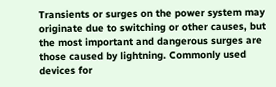Transients or surges on the power system may originate due to switching or other causes, but the most important and dangerous surges are those caused by lightning. Commonly used devices for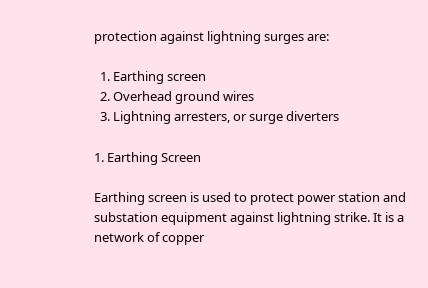protection against lightning surges are:

  1. Earthing screen
  2. Overhead ground wires
  3. Lightning arresters, or surge diverters

1. Earthing Screen

Earthing screen is used to protect power station and substation equipment against lightning strike. It is a network of copper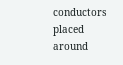conductors placed around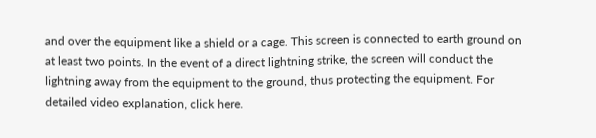and over the equipment like a shield or a cage. This screen is connected to earth ground on at least two points. In the event of a direct lightning strike, the screen will conduct the lightning away from the equipment to the ground, thus protecting the equipment. For detailed video explanation, click here.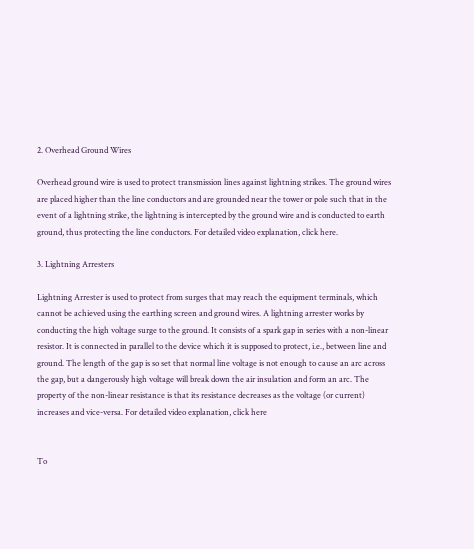2. Overhead Ground Wires

Overhead ground wire is used to protect transmission lines against lightning strikes. The ground wires are placed higher than the line conductors and are grounded near the tower or pole such that in the event of a lightning strike, the lightning is intercepted by the ground wire and is conducted to earth ground, thus protecting the line conductors. For detailed video explanation, click here.

3. Lightning Arresters

Lightning Arrester is used to protect from surges that may reach the equipment terminals, which cannot be achieved using the earthing screen and ground wires. A lightning arrester works by conducting the high voltage surge to the ground. It consists of a spark gap in series with a non-linear resistor. It is connected in parallel to the device which it is supposed to protect, i.e., between line and ground. The length of the gap is so set that normal line voltage is not enough to cause an arc across the gap, but a dangerously high voltage will break down the air insulation and form an arc. The property of the non-linear resistance is that its resistance decreases as the voltage (or current) increases and vice-versa. For detailed video explanation, click here


To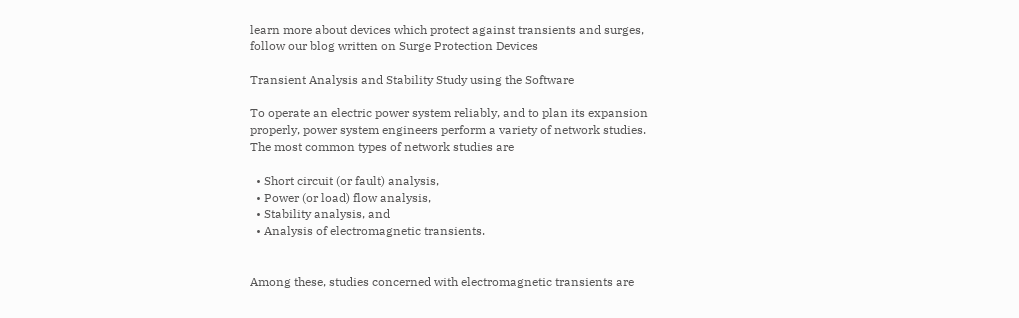learn more about devices which protect against transients and surges, follow our blog written on Surge Protection Devices

Transient Analysis and Stability Study using the Software

To operate an electric power system reliably, and to plan its expansion properly, power system engineers perform a variety of network studies. The most common types of network studies are

  • Short circuit (or fault) analysis,
  • Power (or load) flow analysis,
  • Stability analysis, and
  • Analysis of electromagnetic transients.


Among these, studies concerned with electromagnetic transients are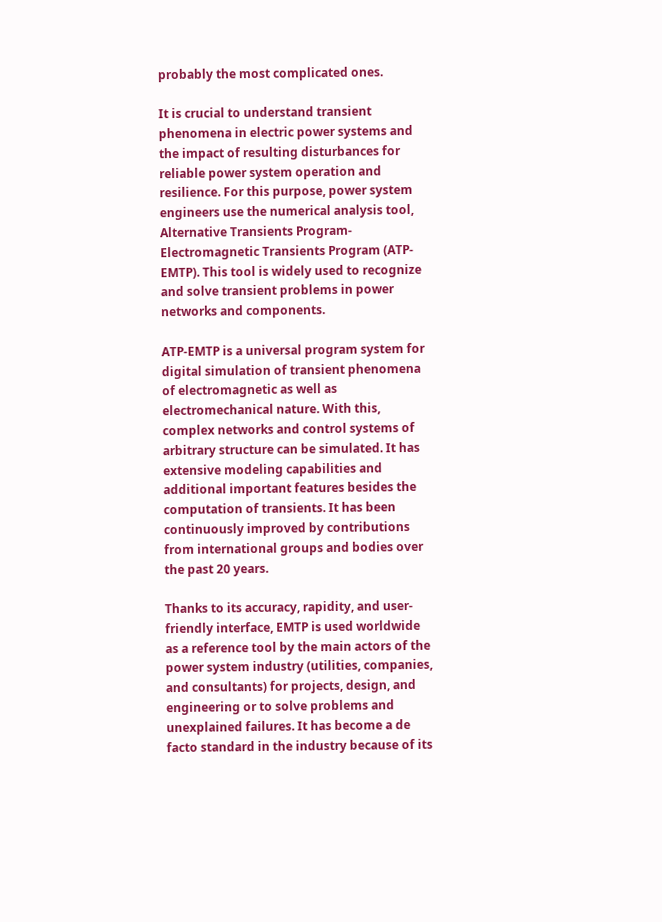probably the most complicated ones.

It is crucial to understand transient phenomena in electric power systems and the impact of resulting disturbances for reliable power system operation and resilience. For this purpose, power system engineers use the numerical analysis tool, Alternative Transients Program- Electromagnetic Transients Program (ATP-EMTP). This tool is widely used to recognize and solve transient problems in power networks and components.

ATP-EMTP is a universal program system for digital simulation of transient phenomena of electromagnetic as well as electromechanical nature. With this, complex networks and control systems of arbitrary structure can be simulated. It has extensive modeling capabilities and additional important features besides the computation of transients. It has been continuously improved by contributions from international groups and bodies over the past 20 years.

Thanks to its accuracy, rapidity, and user-friendly interface, EMTP is used worldwide as a reference tool by the main actors of the power system industry (utilities, companies, and consultants) for projects, design, and engineering or to solve problems and unexplained failures. It has become a de facto standard in the industry because of its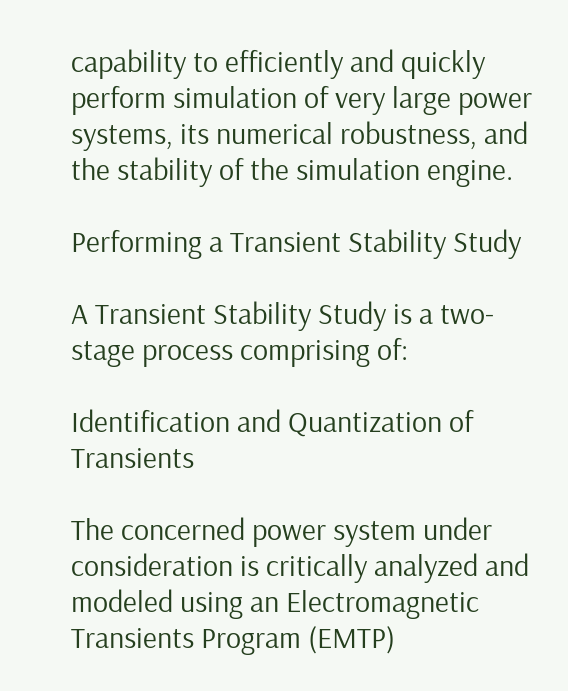capability to efficiently and quickly perform simulation of very large power systems, its numerical robustness, and the stability of the simulation engine.

Performing a Transient Stability Study

A Transient Stability Study is a two-stage process comprising of:

Identification and Quantization of Transients

The concerned power system under consideration is critically analyzed and modeled using an Electromagnetic Transients Program (EMTP)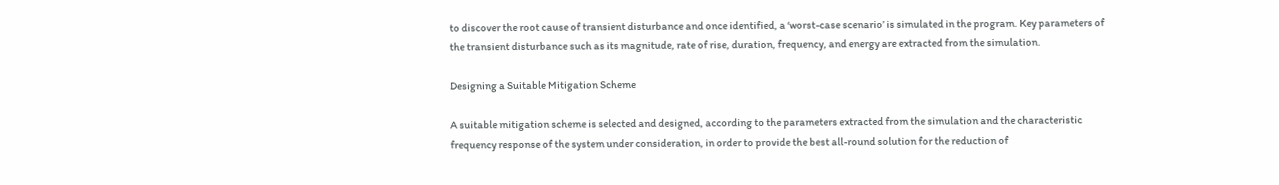to discover the root cause of transient disturbance and once identified, a ‘worst-case scenario’ is simulated in the program. Key parameters of the transient disturbance such as its magnitude, rate of rise, duration, frequency, and energy are extracted from the simulation.

Designing a Suitable Mitigation Scheme

A suitable mitigation scheme is selected and designed, according to the parameters extracted from the simulation and the characteristic frequency response of the system under consideration, in order to provide the best all-round solution for the reduction of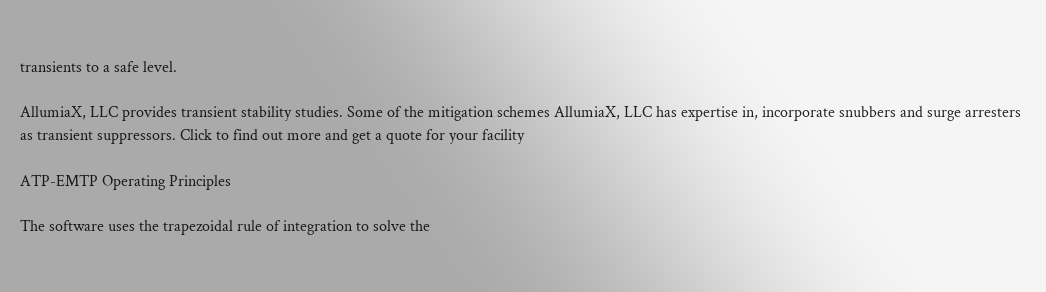transients to a safe level.

AllumiaX, LLC provides transient stability studies. Some of the mitigation schemes AllumiaX, LLC has expertise in, incorporate snubbers and surge arresters as transient suppressors. Click to find out more and get a quote for your facility

ATP-EMTP Operating Principles

The software uses the trapezoidal rule of integration to solve the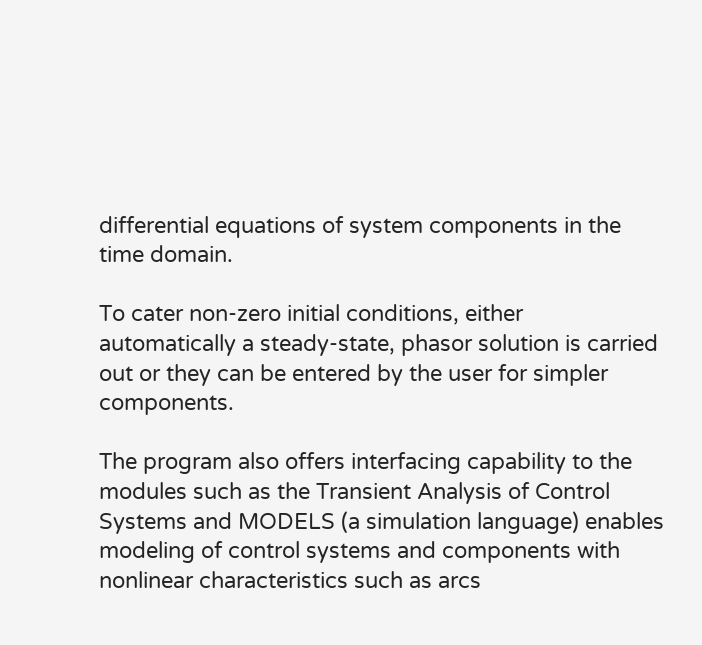differential equations of system components in the time domain.

To cater non-zero initial conditions, either automatically a steady-state, phasor solution is carried out or they can be entered by the user for simpler components.

The program also offers interfacing capability to the modules such as the Transient Analysis of Control Systems and MODELS (a simulation language) enables modeling of control systems and components with nonlinear characteristics such as arcs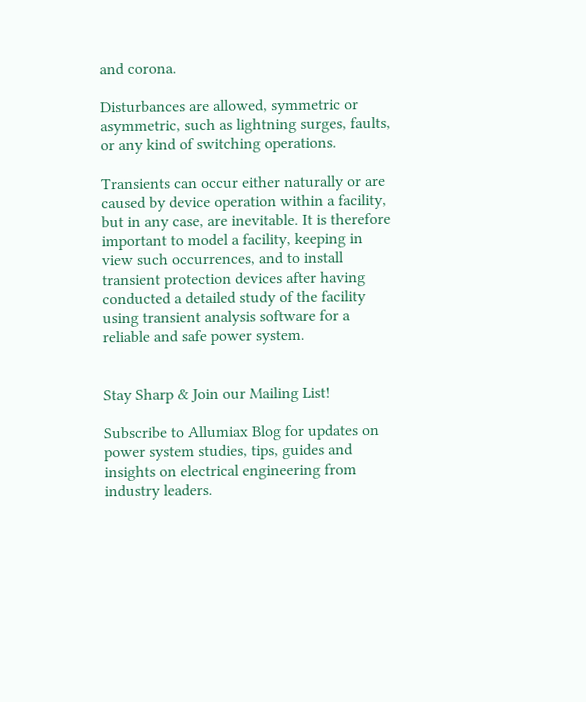and corona.

Disturbances are allowed, symmetric or asymmetric, such as lightning surges, faults, or any kind of switching operations.

Transients can occur either naturally or are caused by device operation within a facility, but in any case, are inevitable. It is therefore important to model a facility, keeping in view such occurrences, and to install transient protection devices after having conducted a detailed study of the facility using transient analysis software for a reliable and safe power system.


Stay Sharp & Join our Mailing List!

Subscribe to Allumiax Blog for updates on power system studies, tips, guides and insights on electrical engineering from industry leaders.